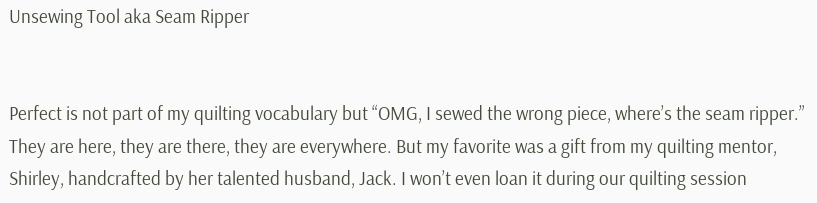Unsewing Tool aka Seam Ripper


Perfect is not part of my quilting vocabulary but “OMG, I sewed the wrong piece, where’s the seam ripper.” They are here, they are there, they are everywhere. But my favorite was a gift from my quilting mentor, Shirley, handcrafted by her talented husband, Jack. I won’t even loan it during our quilting session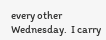every other Wednesday.  I carry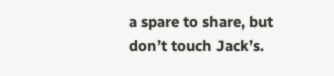a spare to share, but don’t touch Jack’s.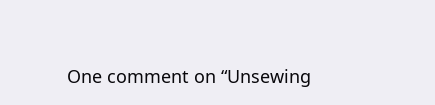One comment on “Unsewing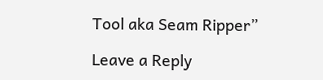Tool aka Seam Ripper”

Leave a Reply